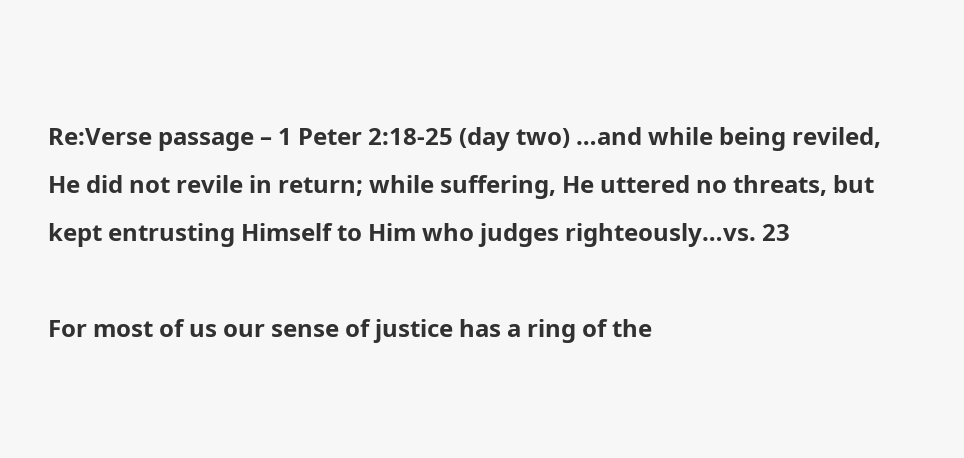Re:Verse passage – 1 Peter 2:18-25 (day two) …and while being reviled, He did not revile in return; while suffering, He uttered no threats, but kept entrusting Himself to Him who judges righteously…vs. 23

For most of us our sense of justice has a ring of the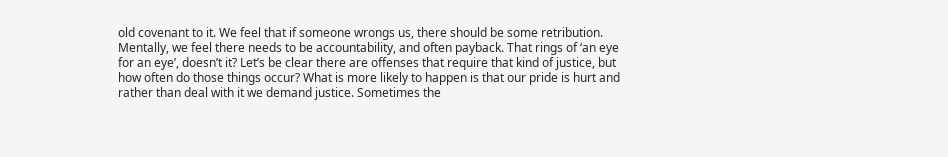old covenant to it. We feel that if someone wrongs us, there should be some retribution. Mentally, we feel there needs to be accountability, and often payback. That rings of ‘an eye for an eye’, doesn’t it? Let’s be clear there are offenses that require that kind of justice, but how often do those things occur? What is more likely to happen is that our pride is hurt and rather than deal with it we demand justice. Sometimes the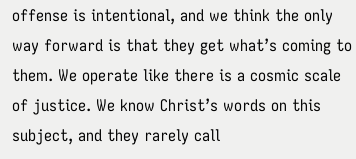offense is intentional, and we think the only way forward is that they get what’s coming to them. We operate like there is a cosmic scale of justice. We know Christ’s words on this subject, and they rarely call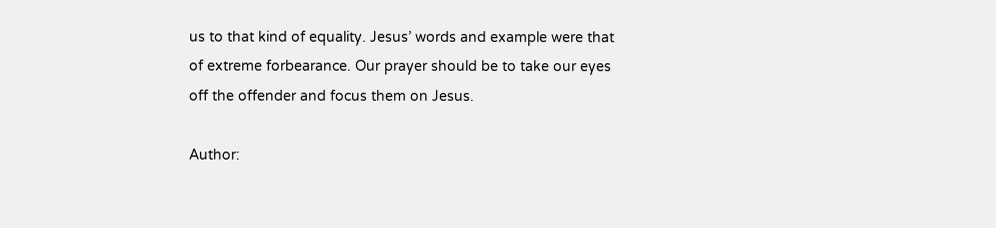us to that kind of equality. Jesus’ words and example were that of extreme forbearance. Our prayer should be to take our eyes off the offender and focus them on Jesus.

Author: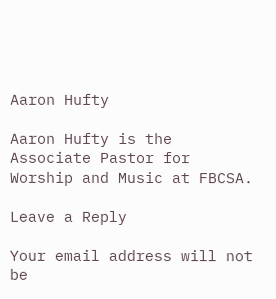Aaron Hufty

Aaron Hufty is the Associate Pastor for Worship and Music at FBCSA.

Leave a Reply

Your email address will not be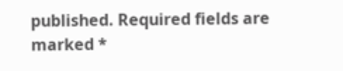published. Required fields are marked *